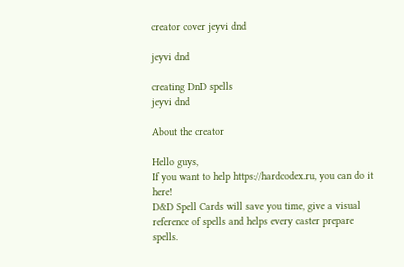creator cover jeyvi dnd

jeyvi dnd

creating DnD spells
jeyvi dnd

About the creator

Hello guys,
If you want to help https://hardcodex.ru, you can do it here!
D&D Spell Cards will save you time, give a visual reference of spells and helps every caster prepare spells.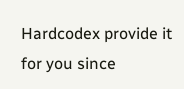Hardcodex provide it for you since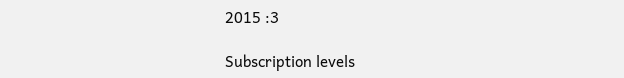2015 :3

Subscription levels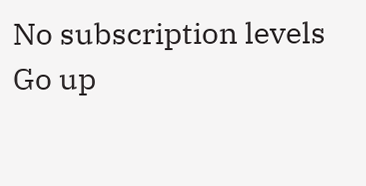No subscription levels
Go up